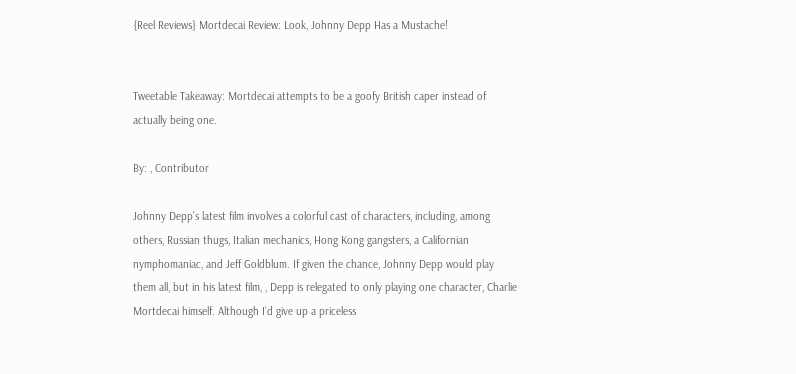{Reel Reviews} Mortdecai Review: Look, Johnny Depp Has a Mustache!


Tweetable Takeaway: Mortdecai attempts to be a goofy British caper instead of actually being one.

By: , Contributor

Johnny Depp’s latest film involves a colorful cast of characters, including, among others, Russian thugs, Italian mechanics, Hong Kong gangsters, a Californian nymphomaniac, and Jeff Goldblum. If given the chance, Johnny Depp would play them all, but in his latest film, , Depp is relegated to only playing one character, Charlie Mortdecai himself. Although I’d give up a priceless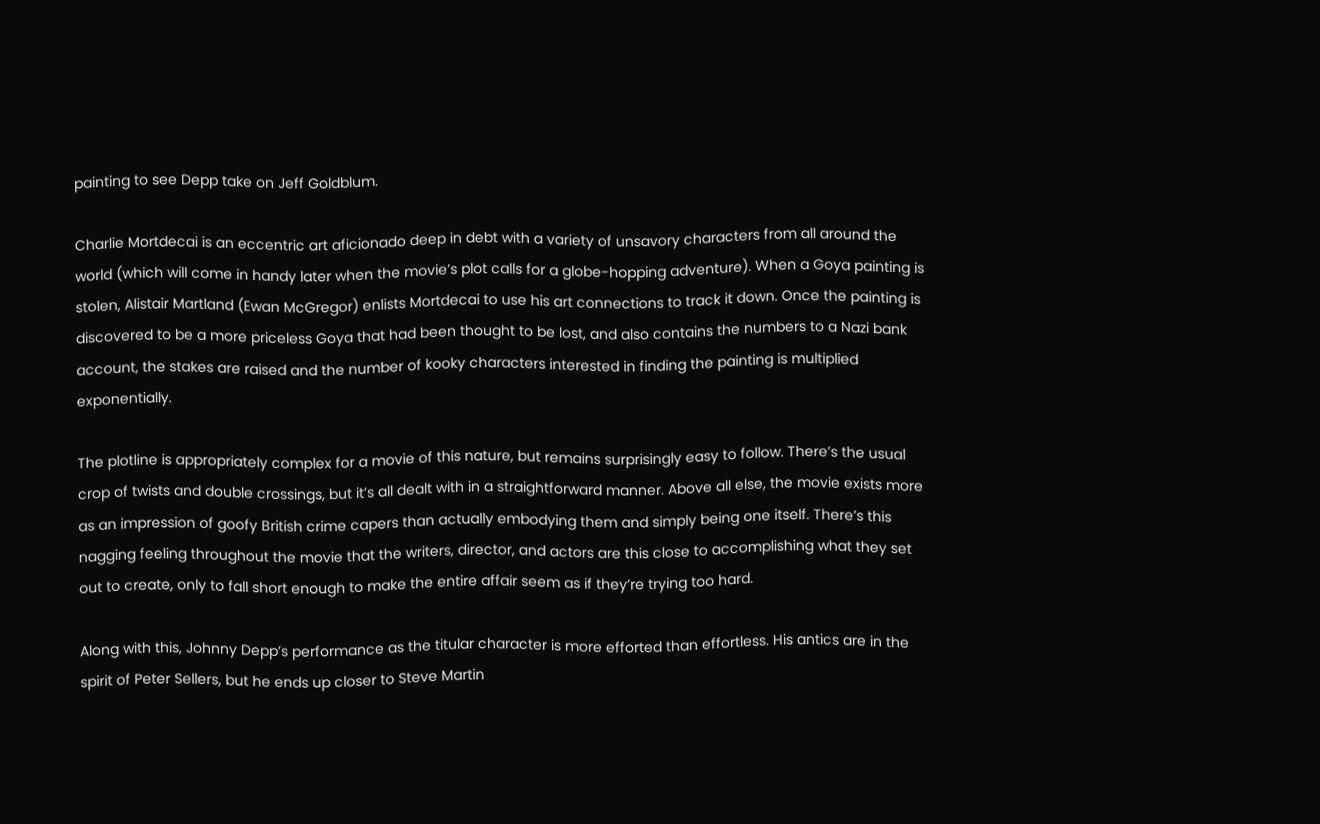painting to see Depp take on Jeff Goldblum.

Charlie Mortdecai is an eccentric art aficionado deep in debt with a variety of unsavory characters from all around the world (which will come in handy later when the movie’s plot calls for a globe-hopping adventure). When a Goya painting is stolen, Alistair Martland (Ewan McGregor) enlists Mortdecai to use his art connections to track it down. Once the painting is discovered to be a more priceless Goya that had been thought to be lost, and also contains the numbers to a Nazi bank account, the stakes are raised and the number of kooky characters interested in finding the painting is multiplied exponentially.

The plotline is appropriately complex for a movie of this nature, but remains surprisingly easy to follow. There’s the usual crop of twists and double crossings, but it’s all dealt with in a straightforward manner. Above all else, the movie exists more as an impression of goofy British crime capers than actually embodying them and simply being one itself. There’s this nagging feeling throughout the movie that the writers, director, and actors are this close to accomplishing what they set out to create, only to fall short enough to make the entire affair seem as if they’re trying too hard.

Along with this, Johnny Depp’s performance as the titular character is more efforted than effortless. His antics are in the spirit of Peter Sellers, but he ends up closer to Steve Martin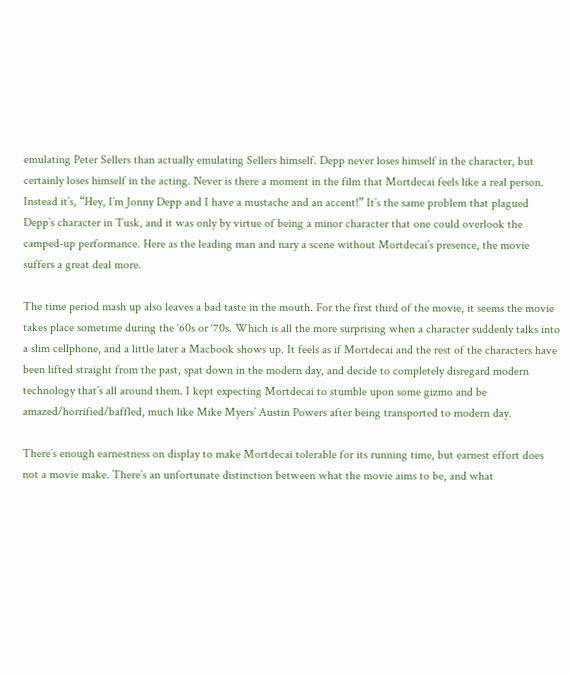emulating Peter Sellers than actually emulating Sellers himself. Depp never loses himself in the character, but certainly loses himself in the acting. Never is there a moment in the film that Mortdecai feels like a real person. Instead it’s, “Hey, I’m Jonny Depp and I have a mustache and an accent!” It’s the same problem that plagued Depp’s character in Tusk, and it was only by virtue of being a minor character that one could overlook the camped-up performance. Here as the leading man and nary a scene without Mortdecai’s presence, the movie suffers a great deal more.

The time period mash up also leaves a bad taste in the mouth. For the first third of the movie, it seems the movie takes place sometime during the ‘60s or ‘70s. Which is all the more surprising when a character suddenly talks into a slim cellphone, and a little later a Macbook shows up. It feels as if Mortdecai and the rest of the characters have been lifted straight from the past, spat down in the modern day, and decide to completely disregard modern technology that’s all around them. I kept expecting Mortdecai to stumble upon some gizmo and be amazed/horrified/baffled, much like Mike Myers’ Austin Powers after being transported to modern day.

There’s enough earnestness on display to make Mortdecai tolerable for its running time, but earnest effort does not a movie make. There’s an unfortunate distinction between what the movie aims to be, and what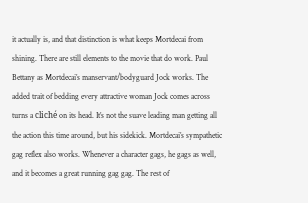it actually is, and that distinction is what keeps Mortdecai from shining. There are still elements to the movie that do work. Paul Bettany as Mortdecai’s manservant/bodyguard Jock works. The added trait of bedding every attractive woman Jock comes across turns a cliché on its head. It’s not the suave leading man getting all the action this time around, but his sidekick. Mortdecai’s sympathetic gag reflex also works. Whenever a character gags, he gags as well, and it becomes a great running gag gag. The rest of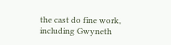the cast do fine work, including Gwyneth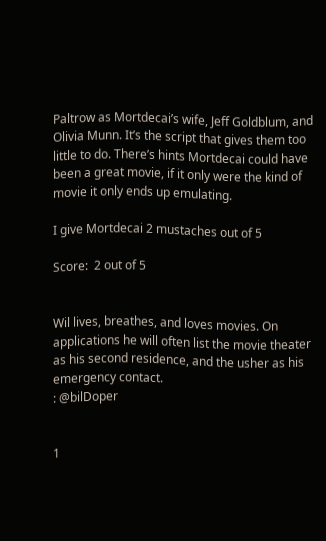Paltrow as Mortdecai’s wife, Jeff Goldblum, and Olivia Munn. It’s the script that gives them too little to do. There’s hints Mortdecai could have been a great movie, if it only were the kind of movie it only ends up emulating.

I give Mortdecai 2 mustaches out of 5

Score:  2 out of 5


Wil lives, breathes, and loves movies. On applications he will often list the movie theater as his second residence, and the usher as his emergency contact.
: @bilDoper


1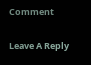Comment

Leave A Reply